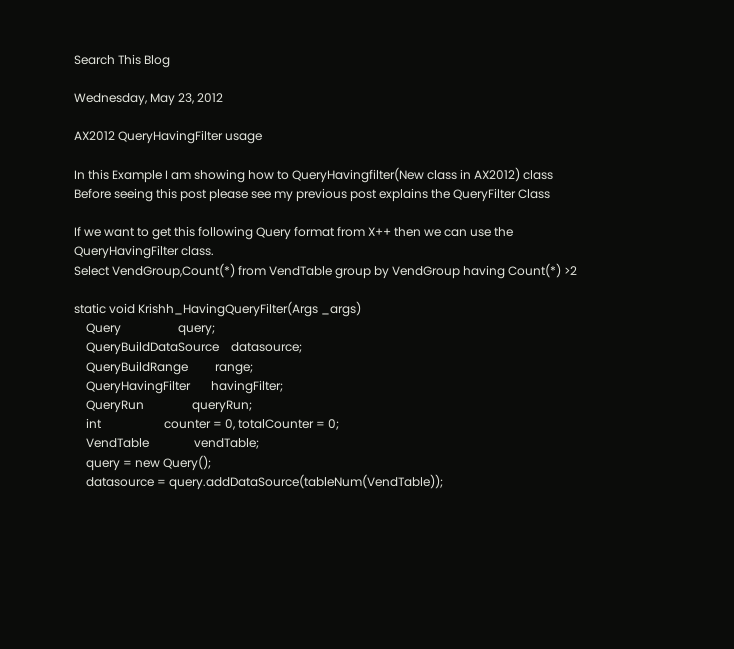Search This Blog

Wednesday, May 23, 2012

AX2012 QueryHavingFilter usage

In this Example I am showing how to QueryHavingfilter(New class in AX2012) class
Before seeing this post please see my previous post explains the QueryFilter Class

If we want to get this following Query format from X++ then we can use the QueryHavingFilter class.
Select VendGroup,Count(*) from VendTable group by VendGroup having Count(*) >2

static void Krishh_HavingQueryFilter(Args _args)
    Query                   query;
    QueryBuildDataSource    datasource;
    QueryBuildRange         range;
    QueryHavingFilter       havingFilter;
    QueryRun                queryRun;
    int                     counter = 0, totalCounter = 0;
    VendTable               vendTable;
    query = new Query();
    datasource = query.addDataSource(tableNum(VendTable));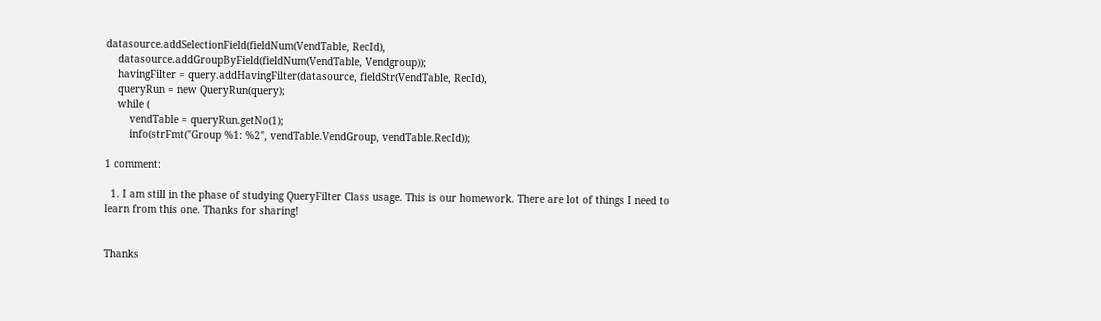datasource.addSelectionField(fieldNum(VendTable, RecId),
    datasource.addGroupByField(fieldNum(VendTable, Vendgroup));
    havingFilter = query.addHavingFilter(datasource, fieldStr(VendTable, RecId),
    queryRun = new QueryRun(query);
    while (
        vendTable = queryRun.getNo(1);
        info(strFmt("Group %1: %2", vendTable.VendGroup, vendTable.RecId));

1 comment:

  1. I am still in the phase of studying QueryFilter Class usage. This is our homework. There are lot of things I need to learn from this one. Thanks for sharing!


Thanks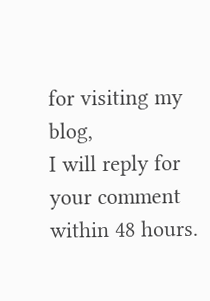for visiting my blog,
I will reply for your comment within 48 hours.